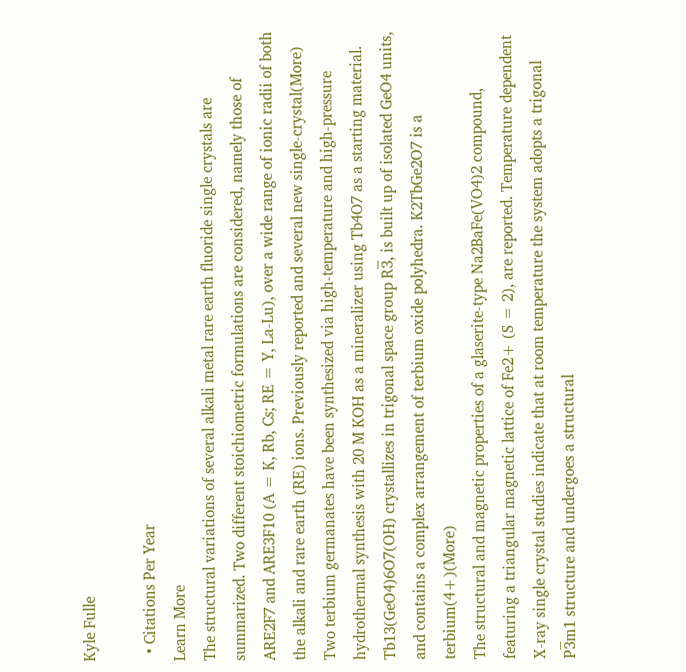Kyle Fulle

  • Citations Per Year
Learn More
The structural variations of several alkali metal rare earth fluoride single crystals are summarized. Two different stoichiometric formulations are considered, namely those of ARE2F7 and ARE3F10 (A = K, Rb, Cs; RE = Y, La-Lu), over a wide range of ionic radii of both the alkali and rare earth (RE) ions. Previously reported and several new single-crystal(More)
Two terbium germanates have been synthesized via high-temperature and high-pressure hydrothermal synthesis with 20 M KOH as a mineralizer using Tb4O7 as a starting material. Tb13(GeO4)6O7(OH) crystallizes in trigonal space group R3̅, is built up of isolated GeO4 units, and contains a complex arrangement of terbium oxide polyhedra. K2TbGe2O7 is a terbium(4+)(More)
The structural and magnetic properties of a glaserite-type Na2BaFe(VO4)2 compound, featuring a triangular magnetic lattice of Fe2+ (S = 2), are reported. Temperature dependent X-ray single crystal studies indicate that at room temperature the system adopts a trigonal P3̅m1 structure and undergoes a structural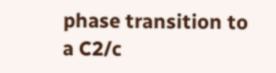phase transition to a C2/c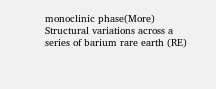monoclinic phase(More)
Structural variations across a series of barium rare earth (RE)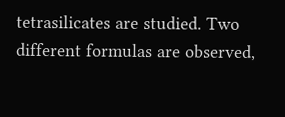tetrasilicates are studied. Two different formulas are observed,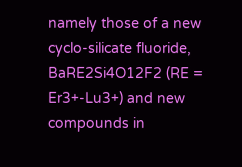namely those of a new cyclo-silicate fluoride, BaRE2Si4O12F2 (RE = Er3+-Lu3+) and new compounds in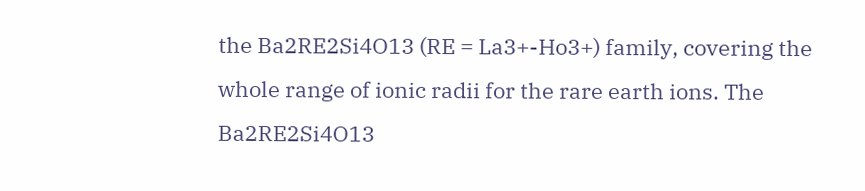the Ba2RE2Si4O13 (RE = La3+-Ho3+) family, covering the whole range of ionic radii for the rare earth ions. The Ba2RE2Si4O13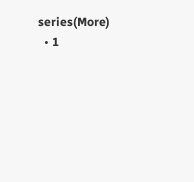series(More)
  • 1